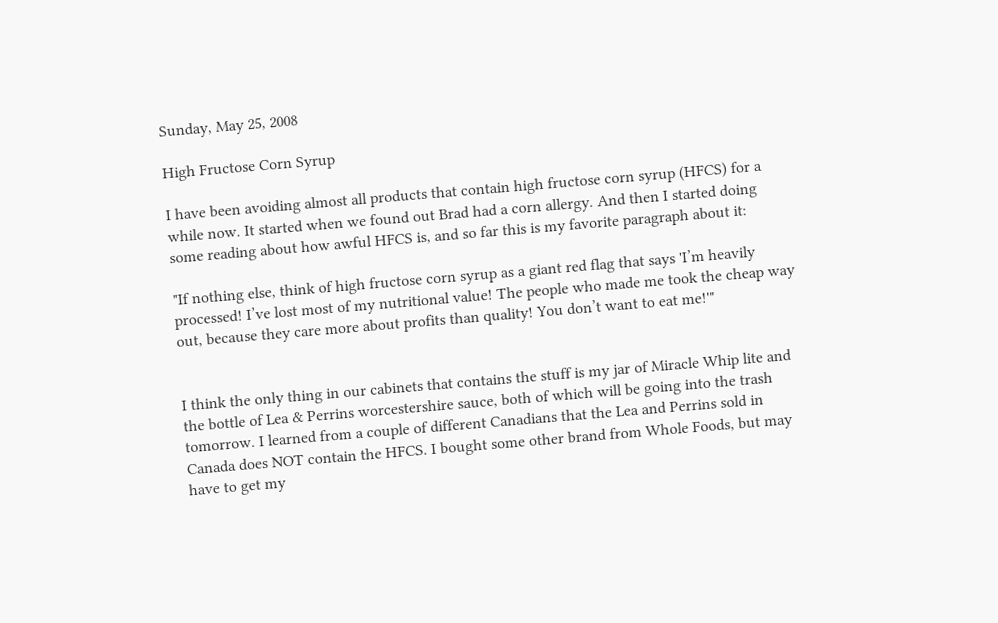Sunday, May 25, 2008

High Fructose Corn Syrup

I have been avoiding almost all products that contain high fructose corn syrup (HFCS) for a while now. It started when we found out Brad had a corn allergy. And then I started doing some reading about how awful HFCS is, and so far this is my favorite paragraph about it:

"If nothing else, think of high fructose corn syrup as a giant red flag that says 'I’m heavily processed! I’ve lost most of my nutritional value! The people who made me took the cheap way out, because they care more about profits than quality! You don’t want to eat me!'"


I think the only thing in our cabinets that contains the stuff is my jar of Miracle Whip lite and the bottle of Lea & Perrins worcestershire sauce, both of which will be going into the trash tomorrow. I learned from a couple of different Canadians that the Lea and Perrins sold in Canada does NOT contain the HFCS. I bought some other brand from Whole Foods, but may have to get my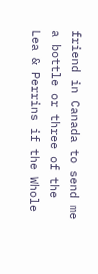friend in Canada to send me a bottle or three of the Lea & Perrins if the Whole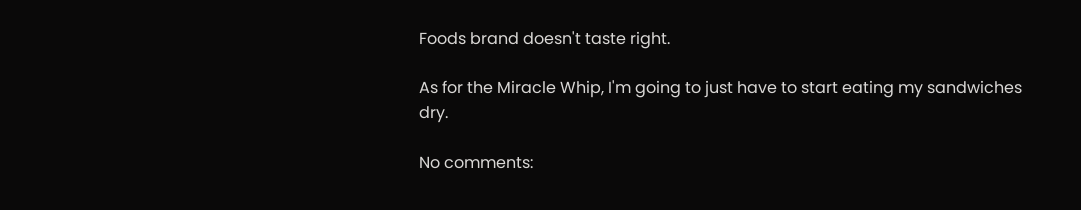Foods brand doesn't taste right.

As for the Miracle Whip, I'm going to just have to start eating my sandwiches dry.

No comments: